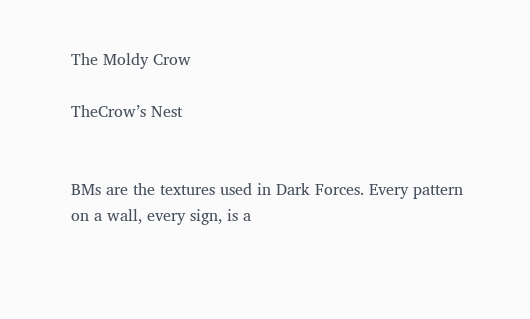The Moldy Crow

TheCrow’s Nest


BMs are the textures used in Dark Forces. Every pattern on a wall, every sign, is a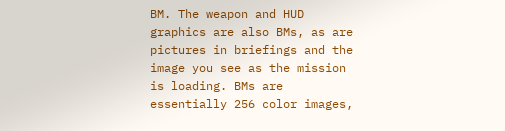BM. The weapon and HUD graphics are also BMs, as are pictures in briefings and the image you see as the mission is loading. BMs are essentially 256 color images,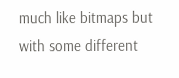much like bitmaps but with some different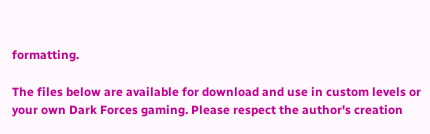formatting.

The files below are available for download and use in custom levels or your own Dark Forces gaming. Please respect the author's creation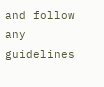and follow any guidelines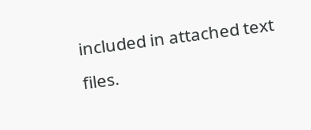included in attached text files.